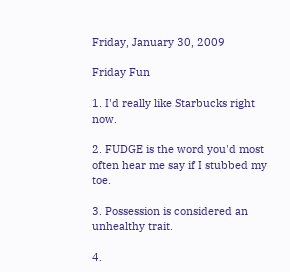Friday, January 30, 2009

Friday Fun

1. I'd really like Starbucks right now.

2. FUDGE is the word you'd most often hear me say if I stubbed my toe.

3. Possession is considered an unhealthy trait.

4.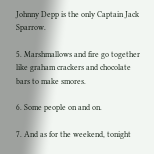Johnny Depp is the only Captain Jack Sparrow.

5. Marshmallows and fire go together like graham crackers and chocolate bars to make smores.

6. Some people on and on.

7. And as for the weekend, tonight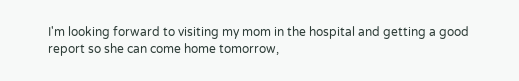I'm looking forward to visiting my mom in the hospital and getting a good report so she can come home tomorrow,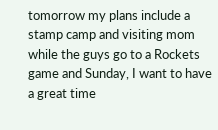tomorrow my plans include a stamp camp and visiting mom while the guys go to a Rockets game and Sunday, I want to have a great time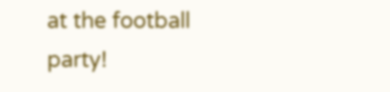at the football party!